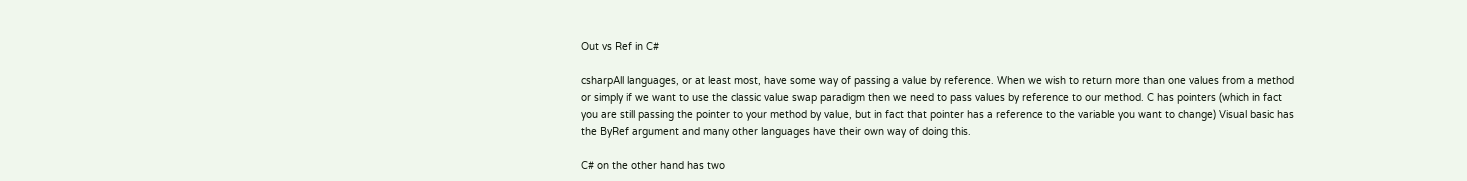Out vs Ref in C#

csharpAll languages, or at least most, have some way of passing a value by reference. When we wish to return more than one values from a method or simply if we want to use the classic value swap paradigm then we need to pass values by reference to our method. C has pointers (which in fact you are still passing the pointer to your method by value, but in fact that pointer has a reference to the variable you want to change) Visual basic has the ByRef argument and many other languages have their own way of doing this.

C# on the other hand has two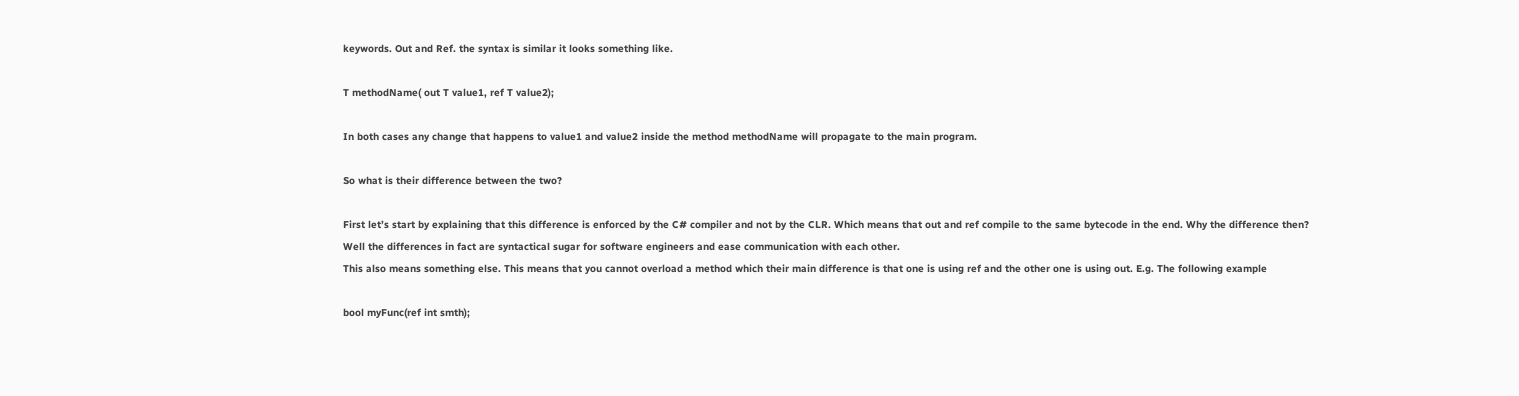keywords. Out and Ref. the syntax is similar it looks something like.

T methodName( out T value1, ref T value2);

In both cases any change that happens to value1 and value2 inside the method methodName will propagate to the main program.

So what is their difference between the two?

First let’s start by explaining that this difference is enforced by the C# compiler and not by the CLR. Which means that out and ref compile to the same bytecode in the end. Why the difference then?
Well the differences in fact are syntactical sugar for software engineers and ease communication with each other.
This also means something else. This means that you cannot overload a method which their main difference is that one is using ref and the other one is using out. E.g. The following example

bool myFunc(ref int smth);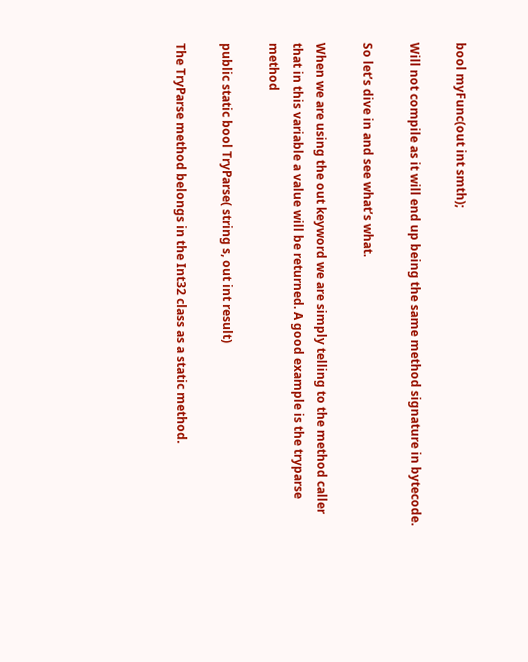bool myFunc(out int smth);

Will not compile as it will end up being the same method signature in bytecode.

So let’s dive in and see what’s what.

When we are using the out keyword we are simply telling to the method caller that in this variable a value will be returned. A good example is the tryparse method

public static bool TryParse( string s, out int result)

The TryParse method belongs in the Int32 class as a static method.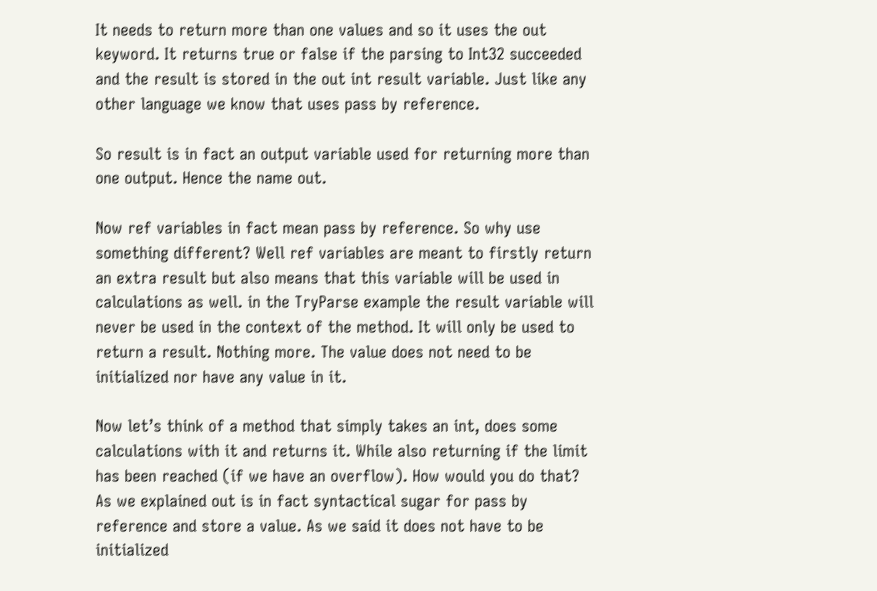It needs to return more than one values and so it uses the out keyword. It returns true or false if the parsing to Int32 succeeded and the result is stored in the out int result variable. Just like any other language we know that uses pass by reference.

So result is in fact an output variable used for returning more than one output. Hence the name out.

Now ref variables in fact mean pass by reference. So why use something different? Well ref variables are meant to firstly return an extra result but also means that this variable will be used in calculations as well. in the TryParse example the result variable will never be used in the context of the method. It will only be used to return a result. Nothing more. The value does not need to be initialized nor have any value in it.

Now let’s think of a method that simply takes an int, does some calculations with it and returns it. While also returning if the limit has been reached (if we have an overflow). How would you do that? As we explained out is in fact syntactical sugar for pass by reference and store a value. As we said it does not have to be initialized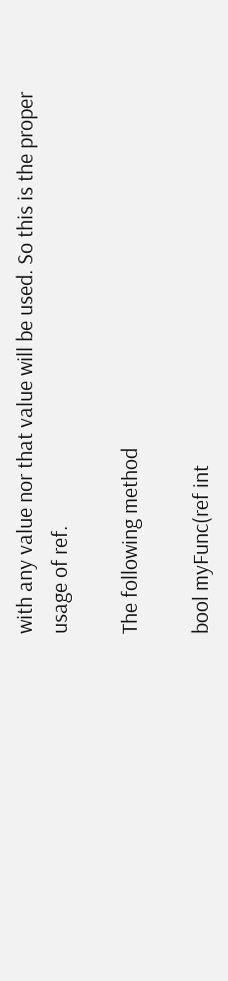with any value nor that value will be used. So this is the proper usage of ref.

The following method

bool myFunc(ref int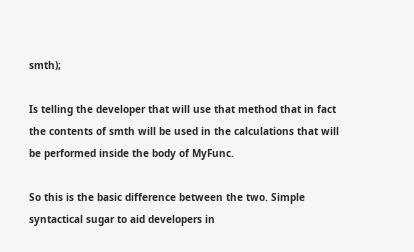smth);

Is telling the developer that will use that method that in fact the contents of smth will be used in the calculations that will be performed inside the body of MyFunc.

So this is the basic difference between the two. Simple syntactical sugar to aid developers in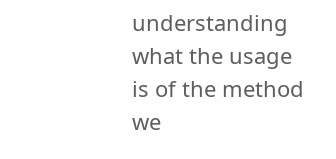understanding what the usage is of the method we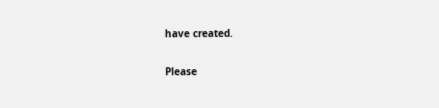have created.

Please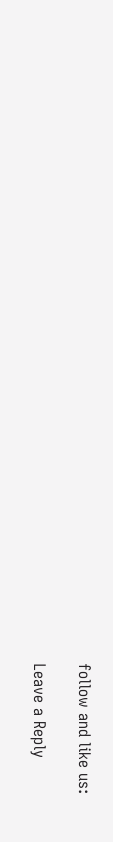follow and like us:

Leave a Reply